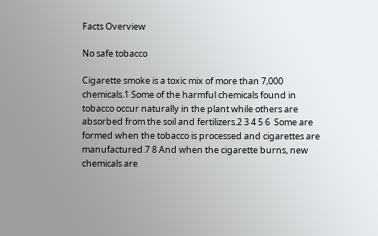Facts Overview

No safe tobacco

Cigarette smoke is a toxic mix of more than 7,000 chemicals.1 Some of the harmful chemicals found in tobacco occur naturally in the plant while others are absorbed from the soil and fertilizers.2 3 4 5 6  Some are formed when the tobacco is processed and cigarettes are manufactured.7 8 And when the cigarette burns, new chemicals are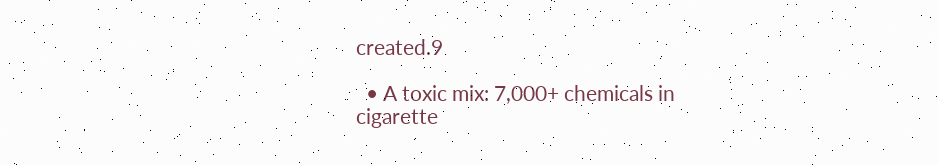created.9

  • A toxic mix: 7,000+ chemicals in cigarette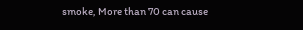smoke, More than 70 can cause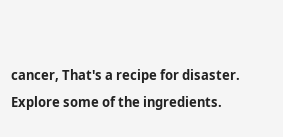cancer, That's a recipe for disaster. Explore some of the ingredients.